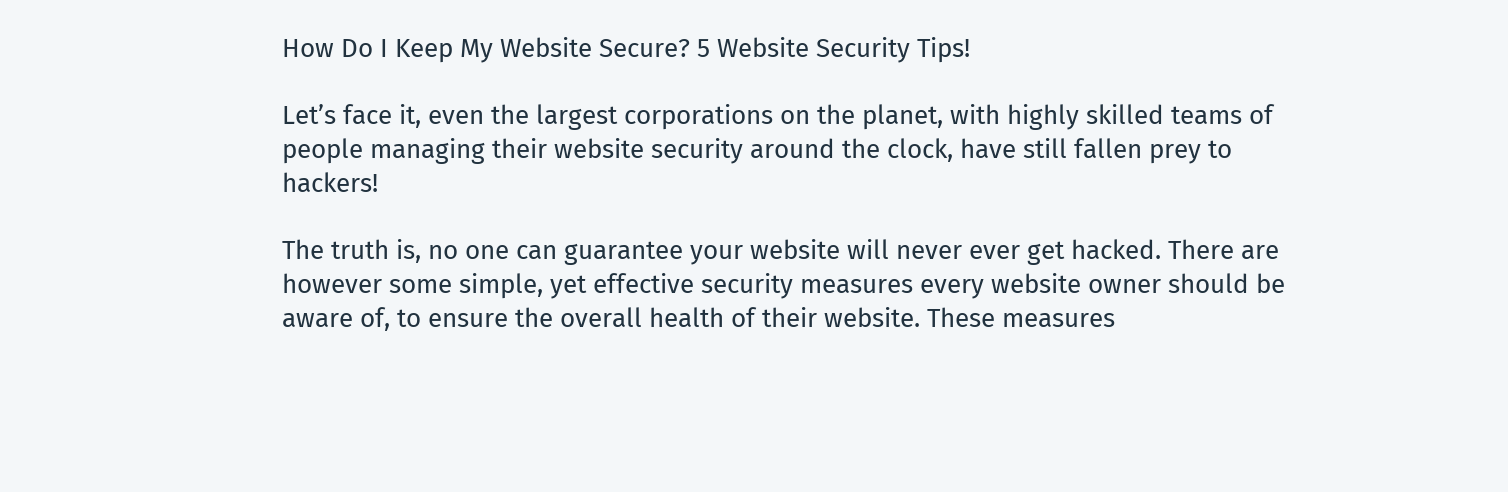How Do I Keep My Website Secure? 5 Website Security Tips!

Let’s face it, even the largest corporations on the planet, with highly skilled teams of people managing their website security around the clock, have still fallen prey to hackers!

The truth is, no one can guarantee your website will never ever get hacked. There are however some simple, yet effective security measures every website owner should be aware of, to ensure the overall health of their website. These measures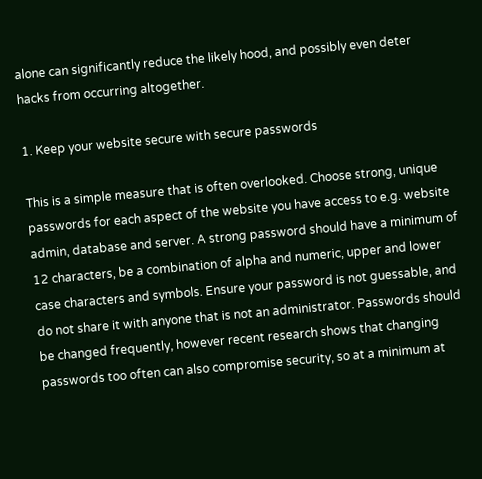alone can significantly reduce the likely hood, and possibly even deter hacks from occurring altogether.

1. Keep your website secure with secure passwords

This is a simple measure that is often overlooked. Choose strong, unique passwords for each aspect of the website you have access to e.g. website admin, database and server. A strong password should have a minimum of 12 characters, be a combination of alpha and numeric, upper and lower case characters and symbols. Ensure your password is not guessable, and do not share it with anyone that is not an administrator. Passwords should be changed frequently, however recent research shows that changing passwords too often can also compromise security, so at a minimum at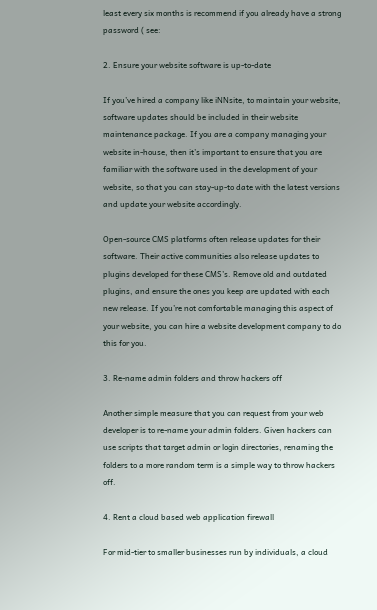least every six months is recommend if you already have a strong password ( see:

2. Ensure your website software is up-to-date

If you’ve hired a company like iNNsite, to maintain your website, software updates should be included in their website maintenance package. If you are a company managing your website in-house, then it’s important to ensure that you are familiar with the software used in the development of your website, so that you can stay-up-to date with the latest versions and update your website accordingly.

Open-source CMS platforms often release updates for their software. Their active communities also release updates to plugins developed for these CMS’s. Remove old and outdated plugins, and ensure the ones you keep are updated with each new release. If you’re not comfortable managing this aspect of your website, you can hire a website development company to do this for you.

3. Re-name admin folders and throw hackers off

Another simple measure that you can request from your web developer is to re-name your admin folders. Given hackers can use scripts that target admin or login directories, renaming the folders to a more random term is a simple way to throw hackers off.

4. Rent a cloud based web application firewall

For mid-tier to smaller businesses run by individuals, a cloud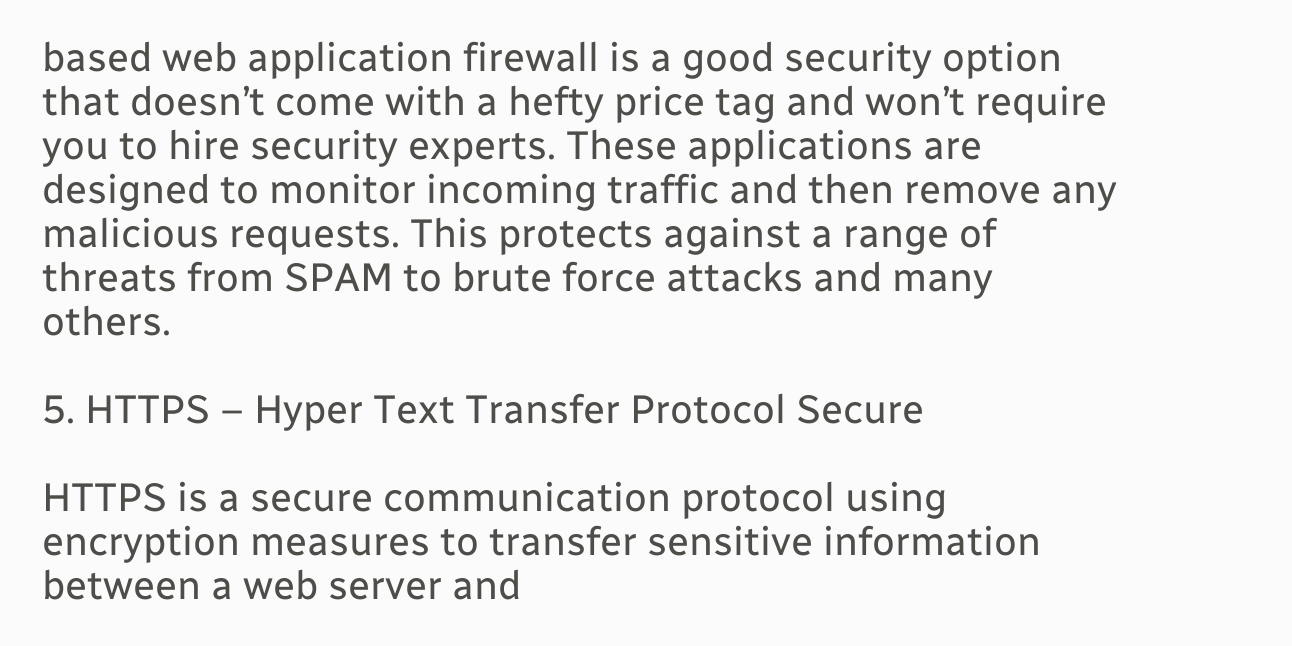based web application firewall is a good security option that doesn’t come with a hefty price tag and won’t require you to hire security experts. These applications are designed to monitor incoming traffic and then remove any malicious requests. This protects against a range of threats from SPAM to brute force attacks and many others.

5. HTTPS – Hyper Text Transfer Protocol Secure

HTTPS is a secure communication protocol using encryption measures to transfer sensitive information between a web server and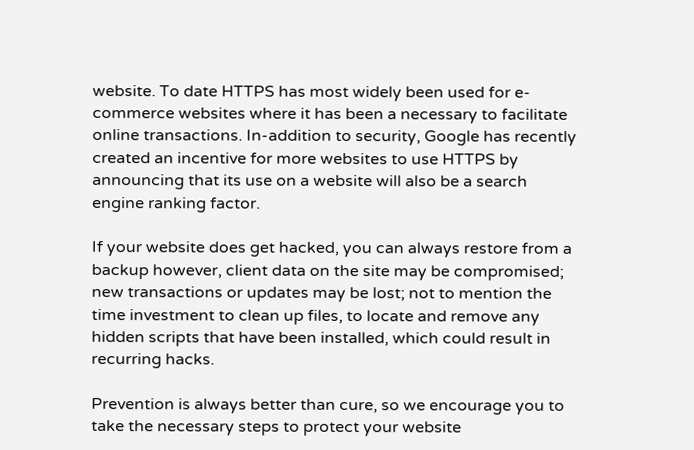website. To date HTTPS has most widely been used for e-commerce websites where it has been a necessary to facilitate online transactions. In-addition to security, Google has recently created an incentive for more websites to use HTTPS by announcing that its use on a website will also be a search engine ranking factor.

If your website does get hacked, you can always restore from a backup however, client data on the site may be compromised; new transactions or updates may be lost; not to mention the time investment to clean up files, to locate and remove any hidden scripts that have been installed, which could result in recurring hacks.

Prevention is always better than cure, so we encourage you to take the necessary steps to protect your website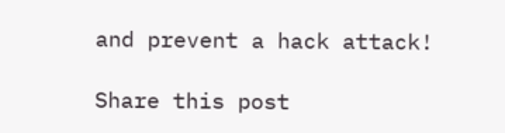and prevent a hack attack!

Share this post